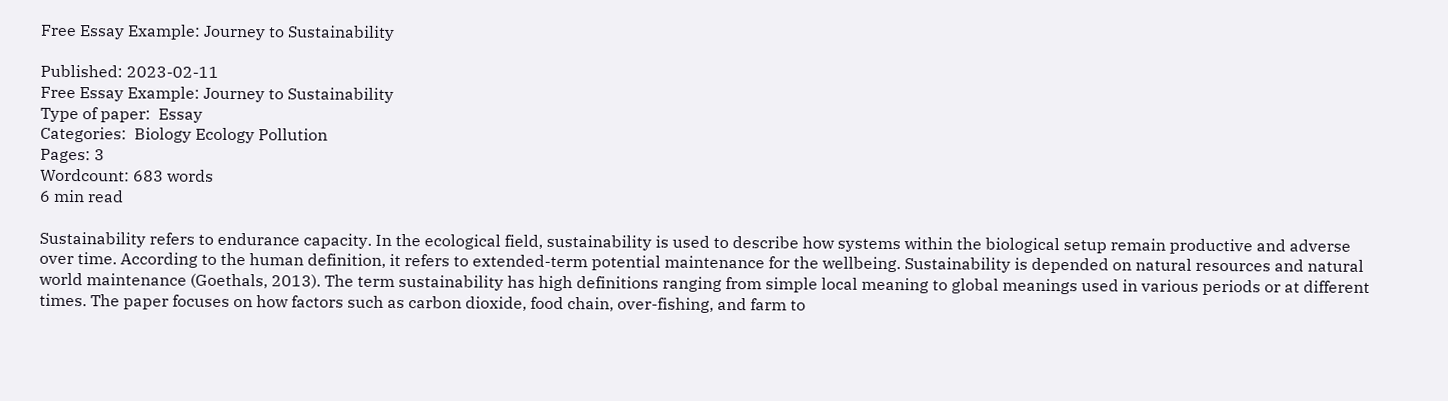Free Essay Example: Journey to Sustainability

Published: 2023-02-11
Free Essay Example: Journey to Sustainability
Type of paper:  Essay
Categories:  Biology Ecology Pollution
Pages: 3
Wordcount: 683 words
6 min read

Sustainability refers to endurance capacity. In the ecological field, sustainability is used to describe how systems within the biological setup remain productive and adverse over time. According to the human definition, it refers to extended-term potential maintenance for the wellbeing. Sustainability is depended on natural resources and natural world maintenance (Goethals, 2013). The term sustainability has high definitions ranging from simple local meaning to global meanings used in various periods or at different times. The paper focuses on how factors such as carbon dioxide, food chain, over-fishing, and farm to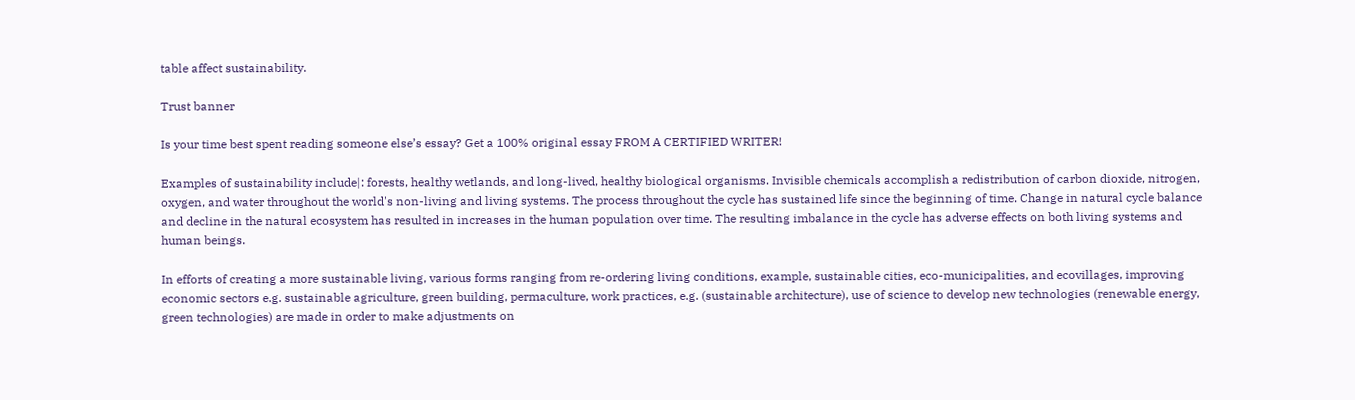table affect sustainability.

Trust banner

Is your time best spent reading someone else’s essay? Get a 100% original essay FROM A CERTIFIED WRITER!

Examples of sustainability include|: forests, healthy wetlands, and long-lived, healthy biological organisms. Invisible chemicals accomplish a redistribution of carbon dioxide, nitrogen, oxygen, and water throughout the world's non-living and living systems. The process throughout the cycle has sustained life since the beginning of time. Change in natural cycle balance and decline in the natural ecosystem has resulted in increases in the human population over time. The resulting imbalance in the cycle has adverse effects on both living systems and human beings.

In efforts of creating a more sustainable living, various forms ranging from re-ordering living conditions, example, sustainable cities, eco-municipalities, and ecovillages, improving economic sectors e.g. sustainable agriculture, green building, permaculture, work practices, e.g. (sustainable architecture), use of science to develop new technologies (renewable energy, green technologies) are made in order to make adjustments on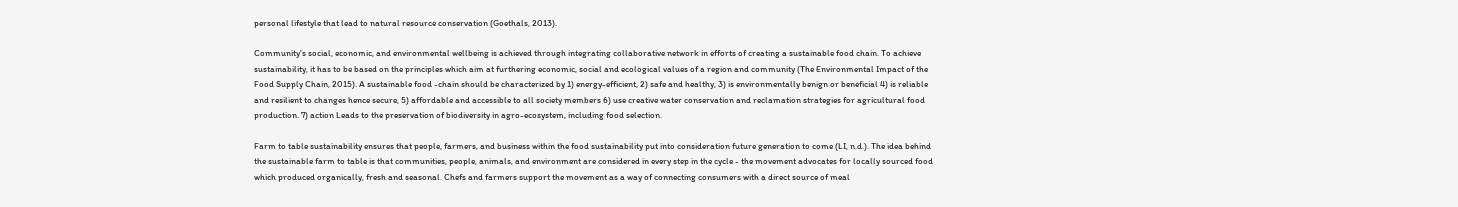personal lifestyle that lead to natural resource conservation (Goethals, 2013).

Community's social, economic, and environmental wellbeing is achieved through integrating collaborative network in efforts of creating a sustainable food chain. To achieve sustainability, it has to be based on the principles which aim at furthering economic, social and ecological values of a region and community (The Environmental Impact of the Food Supply Chain, 2015). A sustainable food -chain should be characterized by 1) energy-efficient, 2) safe and healthy, 3) is environmentally benign or beneficial 4) is reliable and resilient to changes hence secure, 5) affordable and accessible to all society members 6) use creative water conservation and reclamation strategies for agricultural food production. 7) action Leads to the preservation of biodiversity in agro-ecosystem, including food selection.

Farm to table sustainability ensures that people, farmers, and business within the food sustainability put into consideration future generation to come (LI, n.d.). The idea behind the sustainable farm to table is that communities, people, animals, and environment are considered in every step in the cycle - the movement advocates for locally sourced food which produced organically, fresh and seasonal. Chefs and farmers support the movement as a way of connecting consumers with a direct source of meal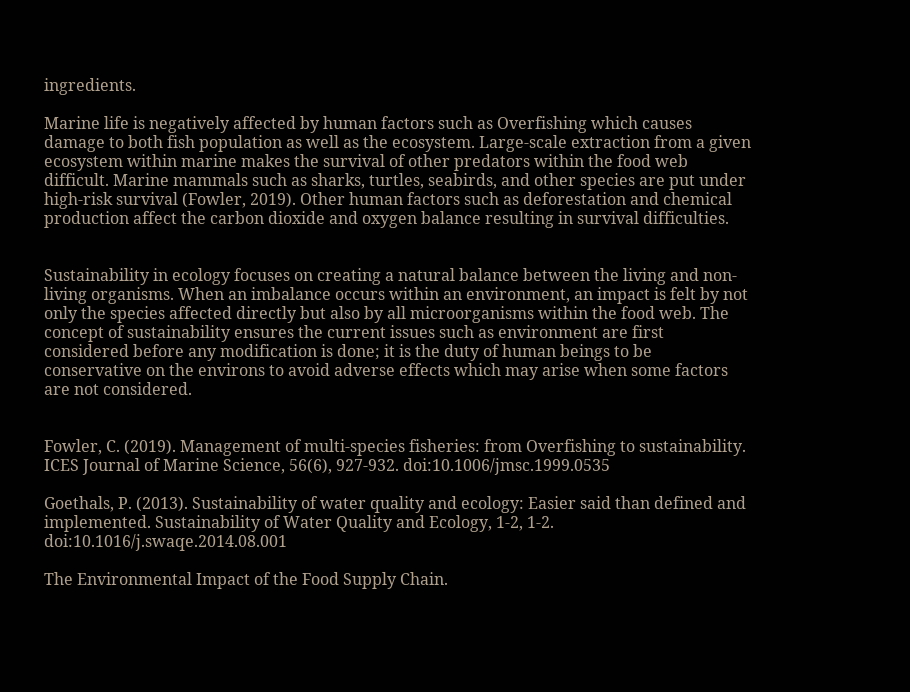ingredients.

Marine life is negatively affected by human factors such as Overfishing which causes damage to both fish population as well as the ecosystem. Large-scale extraction from a given ecosystem within marine makes the survival of other predators within the food web difficult. Marine mammals such as sharks, turtles, seabirds, and other species are put under high-risk survival (Fowler, 2019). Other human factors such as deforestation and chemical production affect the carbon dioxide and oxygen balance resulting in survival difficulties.


Sustainability in ecology focuses on creating a natural balance between the living and non-living organisms. When an imbalance occurs within an environment, an impact is felt by not only the species affected directly but also by all microorganisms within the food web. The concept of sustainability ensures the current issues such as environment are first considered before any modification is done; it is the duty of human beings to be conservative on the environs to avoid adverse effects which may arise when some factors are not considered.


Fowler, C. (2019). Management of multi-species fisheries: from Overfishing to sustainability. ICES Journal of Marine Science, 56(6), 927-932. doi:10.1006/jmsc.1999.0535

Goethals, P. (2013). Sustainability of water quality and ecology: Easier said than defined and implemented. Sustainability of Water Quality and Ecology, 1-2, 1-2. doi:10.1016/j.swaqe.2014.08.001

The Environmental Impact of the Food Supply Chain.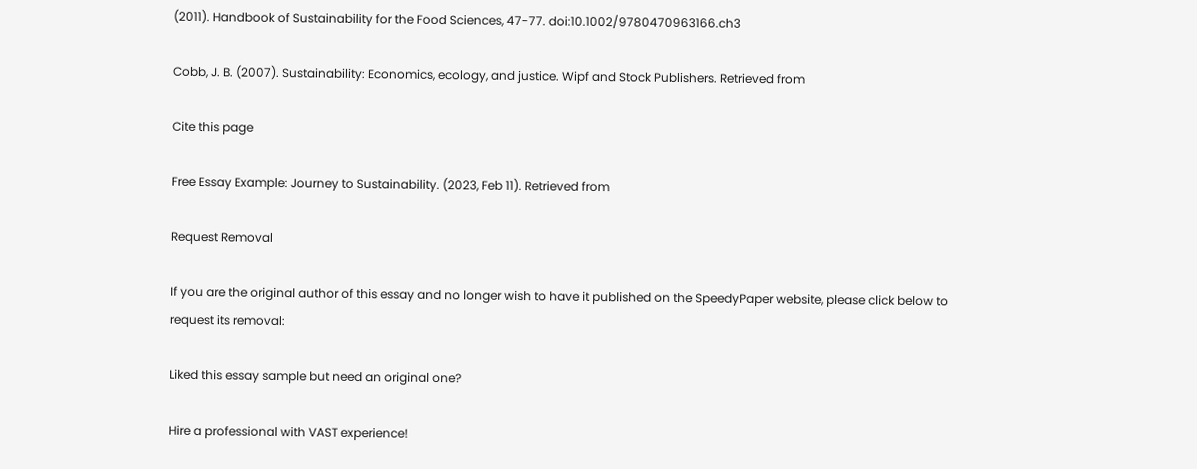(2011). Handbook of Sustainability for the Food Sciences, 47-77. doi:10.1002/9780470963166.ch3

Cobb, J. B. (2007). Sustainability: Economics, ecology, and justice. Wipf and Stock Publishers. Retrieved from

Cite this page

Free Essay Example: Journey to Sustainability. (2023, Feb 11). Retrieved from

Request Removal

If you are the original author of this essay and no longer wish to have it published on the SpeedyPaper website, please click below to request its removal:

Liked this essay sample but need an original one?

Hire a professional with VAST experience!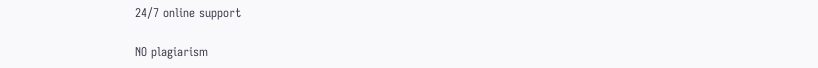24/7 online support

NO plagiarism